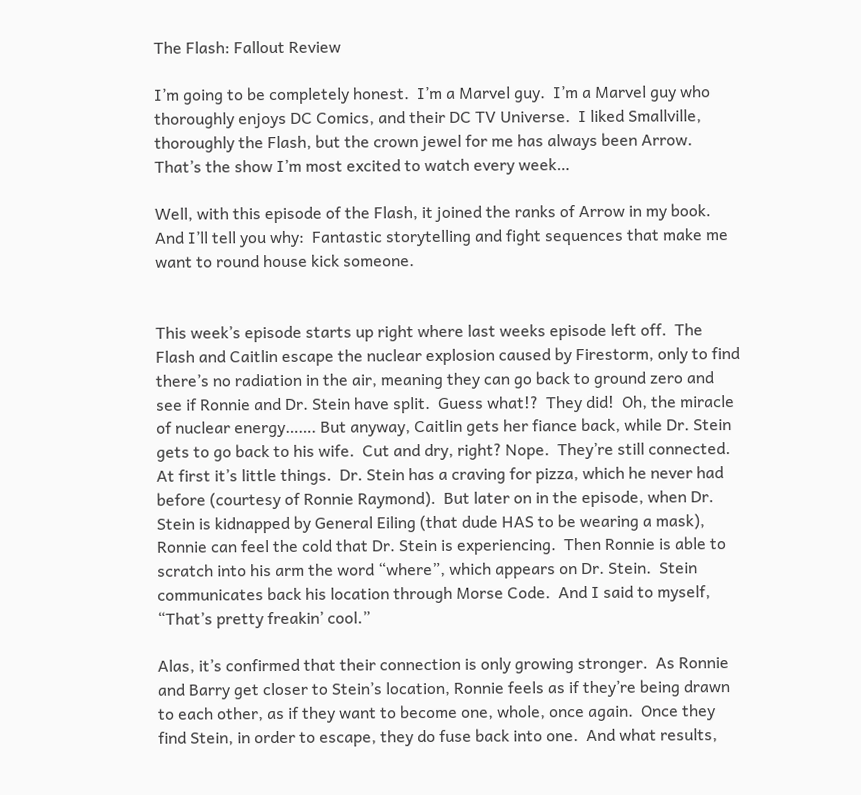The Flash: Fallout Review

I’m going to be completely honest.  I’m a Marvel guy.  I’m a Marvel guy who thoroughly enjoys DC Comics, and their DC TV Universe.  I liked Smallville, thoroughly the Flash, but the crown jewel for me has always been Arrow.  That’s the show I’m most excited to watch every week…

Well, with this episode of the Flash, it joined the ranks of Arrow in my book.  And I’ll tell you why:  Fantastic storytelling and fight sequences that make me want to round house kick someone.


This week’s episode starts up right where last weeks episode left off.  The Flash and Caitlin escape the nuclear explosion caused by Firestorm, only to find there’s no radiation in the air, meaning they can go back to ground zero and see if Ronnie and Dr. Stein have split.  Guess what!?  They did!  Oh, the miracle of nuclear energy……. But anyway, Caitlin gets her fiance back, while Dr. Stein gets to go back to his wife.  Cut and dry, right? Nope.  They’re still connected. At first it’s little things.  Dr. Stein has a craving for pizza, which he never had before (courtesy of Ronnie Raymond).  But later on in the episode, when Dr. Stein is kidnapped by General Eiling (that dude HAS to be wearing a mask), Ronnie can feel the cold that Dr. Stein is experiencing.  Then Ronnie is able to scratch into his arm the word “where”, which appears on Dr. Stein.  Stein communicates back his location through Morse Code.  And I said to myself, “That’s pretty freakin’ cool.”

Alas, it’s confirmed that their connection is only growing stronger.  As Ronnie and Barry get closer to Stein’s location, Ronnie feels as if they’re being drawn to each other, as if they want to become one, whole, once again.  Once they find Stein, in order to escape, they do fuse back into one.  And what results,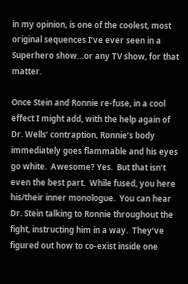in my opinion, is one of the coolest, most original sequences I’ve ever seen in a Superhero show…or any TV show, for that matter.

Once Stein and Ronnie re-fuse, in a cool effect I might add, with the help again of Dr. Wells’ contraption, Ronnie’s body immediately goes flammable and his eyes go white.  Awesome? Yes.  But that isn’t even the best part.  While fused, you here his/their inner monologue.  You can hear Dr. Stein talking to Ronnie throughout the fight, instructing him in a way.  They’ve figured out how to co-exist inside one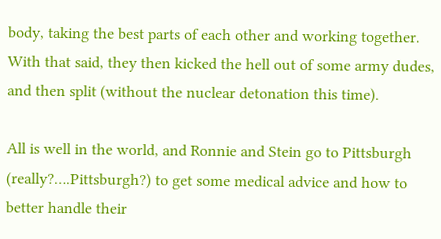body, taking the best parts of each other and working together.  With that said, they then kicked the hell out of some army dudes, and then split (without the nuclear detonation this time).

All is well in the world, and Ronnie and Stein go to Pittsburgh (really?….Pittsburgh?) to get some medical advice and how to better handle their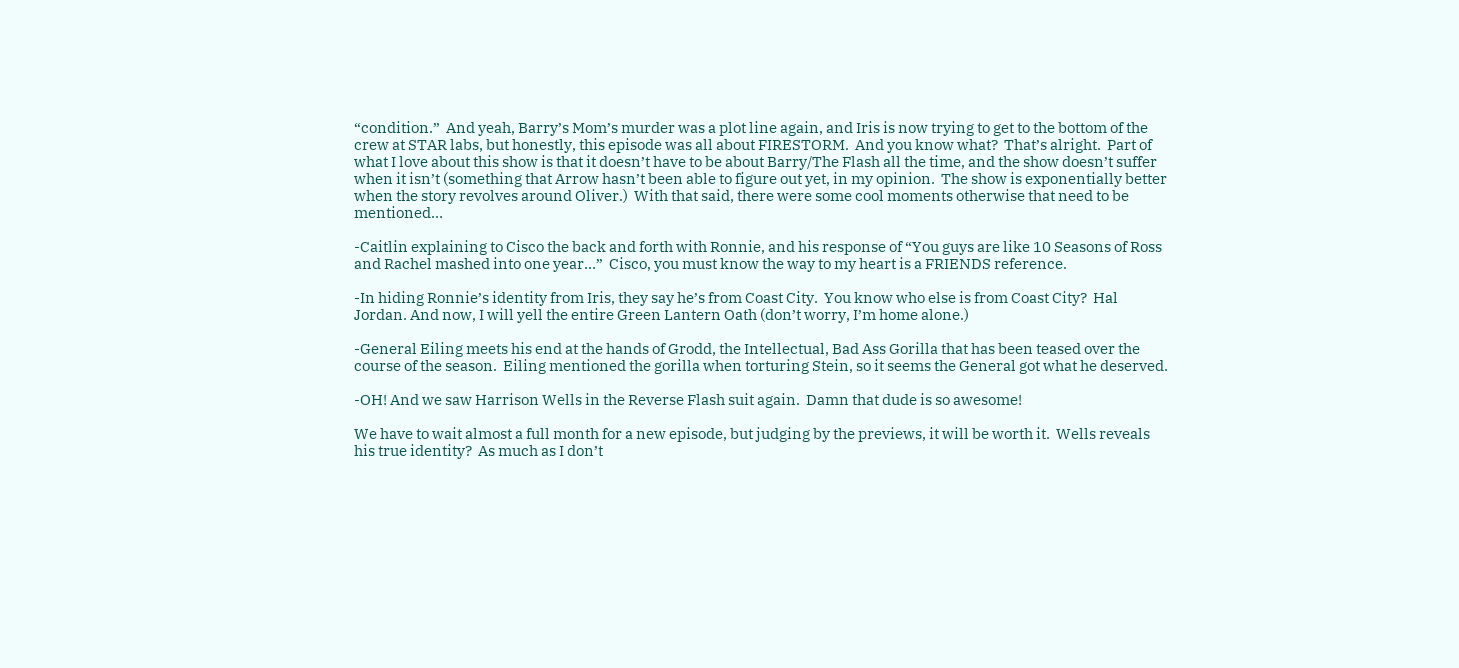“condition.”  And yeah, Barry’s Mom’s murder was a plot line again, and Iris is now trying to get to the bottom of the crew at STAR labs, but honestly, this episode was all about FIRESTORM.  And you know what?  That’s alright.  Part of what I love about this show is that it doesn’t have to be about Barry/The Flash all the time, and the show doesn’t suffer when it isn’t (something that Arrow hasn’t been able to figure out yet, in my opinion.  The show is exponentially better when the story revolves around Oliver.)  With that said, there were some cool moments otherwise that need to be mentioned…

-Caitlin explaining to Cisco the back and forth with Ronnie, and his response of “You guys are like 10 Seasons of Ross and Rachel mashed into one year…”  Cisco, you must know the way to my heart is a FRIENDS reference.

-In hiding Ronnie’s identity from Iris, they say he’s from Coast City.  You know who else is from Coast City?  Hal Jordan. And now, I will yell the entire Green Lantern Oath (don’t worry, I’m home alone.)

-General Eiling meets his end at the hands of Grodd, the Intellectual, Bad Ass Gorilla that has been teased over the course of the season.  Eiling mentioned the gorilla when torturing Stein, so it seems the General got what he deserved.

-OH! And we saw Harrison Wells in the Reverse Flash suit again.  Damn that dude is so awesome!

We have to wait almost a full month for a new episode, but judging by the previews, it will be worth it.  Wells reveals his true identity?  As much as I don’t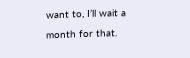want to, I’ll wait a month for that.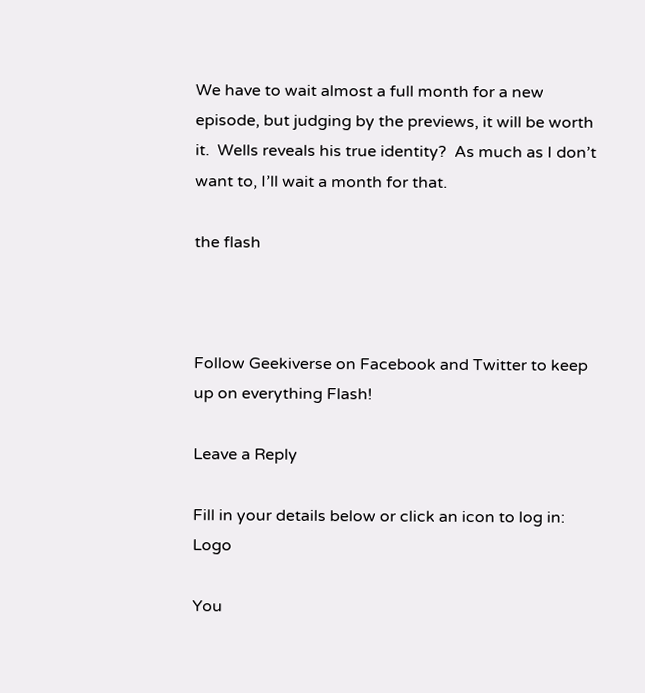We have to wait almost a full month for a new episode, but judging by the previews, it will be worth it.  Wells reveals his true identity?  As much as I don’t want to, I’ll wait a month for that.

the flash



Follow Geekiverse on Facebook and Twitter to keep up on everything Flash!

Leave a Reply

Fill in your details below or click an icon to log in: Logo

You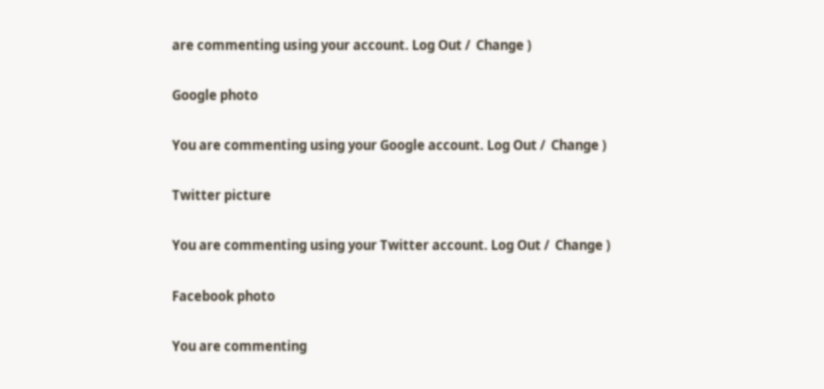are commenting using your account. Log Out /  Change )

Google photo

You are commenting using your Google account. Log Out /  Change )

Twitter picture

You are commenting using your Twitter account. Log Out /  Change )

Facebook photo

You are commenting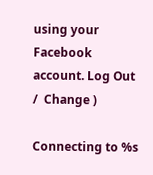using your Facebook account. Log Out /  Change )

Connecting to %s